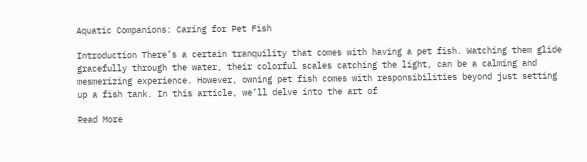Aquatic Companions: Caring for Pet Fish

Introduction There’s a certain tranquility that comes with having a pet fish. Watching them glide gracefully through the water, their colorful scales catching the light, can be a calming and mesmerizing experience. However, owning pet fish comes with responsibilities beyond just setting up a fish tank. In this article, we’ll delve into the art of

Read More